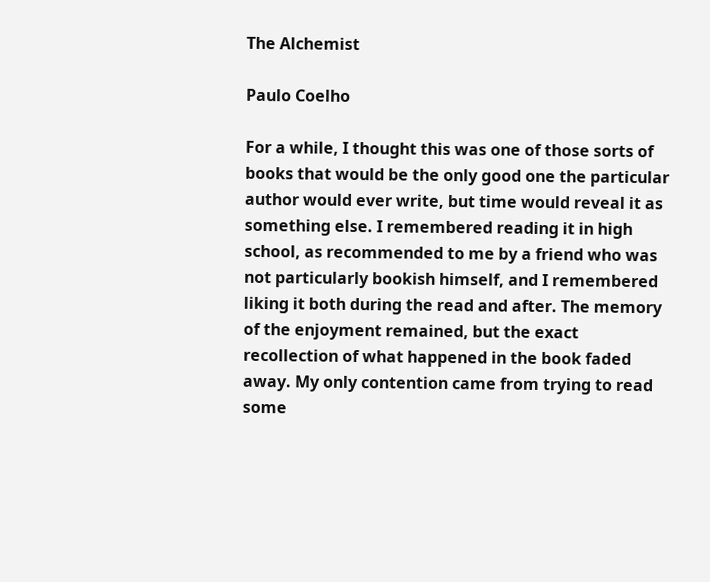The Alchemist

Paulo Coelho

For a while, I thought this was one of those sorts of books that would be the only good one the particular author would ever write, but time would reveal it as something else. I remembered reading it in high school, as recommended to me by a friend who was not particularly bookish himself, and I remembered liking it both during the read and after. The memory of the enjoyment remained, but the exact recollection of what happened in the book faded away. My only contention came from trying to read some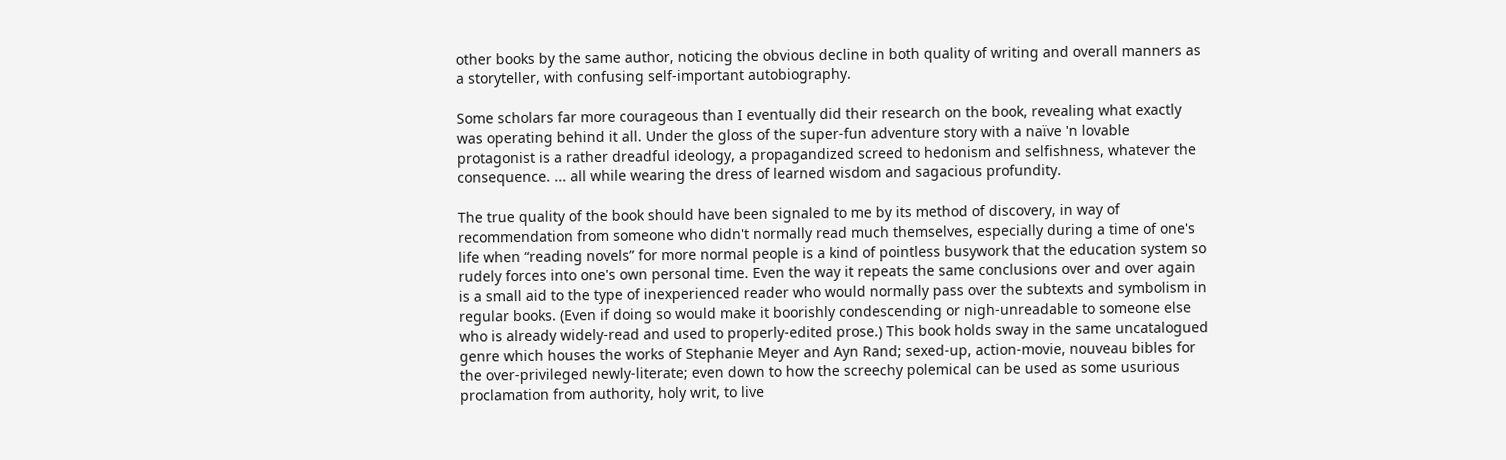other books by the same author, noticing the obvious decline in both quality of writing and overall manners as a storyteller, with confusing self-important autobiography.

Some scholars far more courageous than I eventually did their research on the book, revealing what exactly was operating behind it all. Under the gloss of the super-fun adventure story with a naïve 'n lovable protagonist is a rather dreadful ideology, a propagandized screed to hedonism and selfishness, whatever the consequence. ... all while wearing the dress of learned wisdom and sagacious profundity.

The true quality of the book should have been signaled to me by its method of discovery, in way of recommendation from someone who didn't normally read much themselves, especially during a time of one's life when “reading novels” for more normal people is a kind of pointless busywork that the education system so rudely forces into one's own personal time. Even the way it repeats the same conclusions over and over again is a small aid to the type of inexperienced reader who would normally pass over the subtexts and symbolism in regular books. (Even if doing so would make it boorishly condescending or nigh-unreadable to someone else who is already widely-read and used to properly-edited prose.) This book holds sway in the same uncatalogued genre which houses the works of Stephanie Meyer and Ayn Rand; sexed-up, action-movie, nouveau bibles for the over-privileged newly-literate; even down to how the screechy polemical can be used as some usurious proclamation from authority, holy writ, to live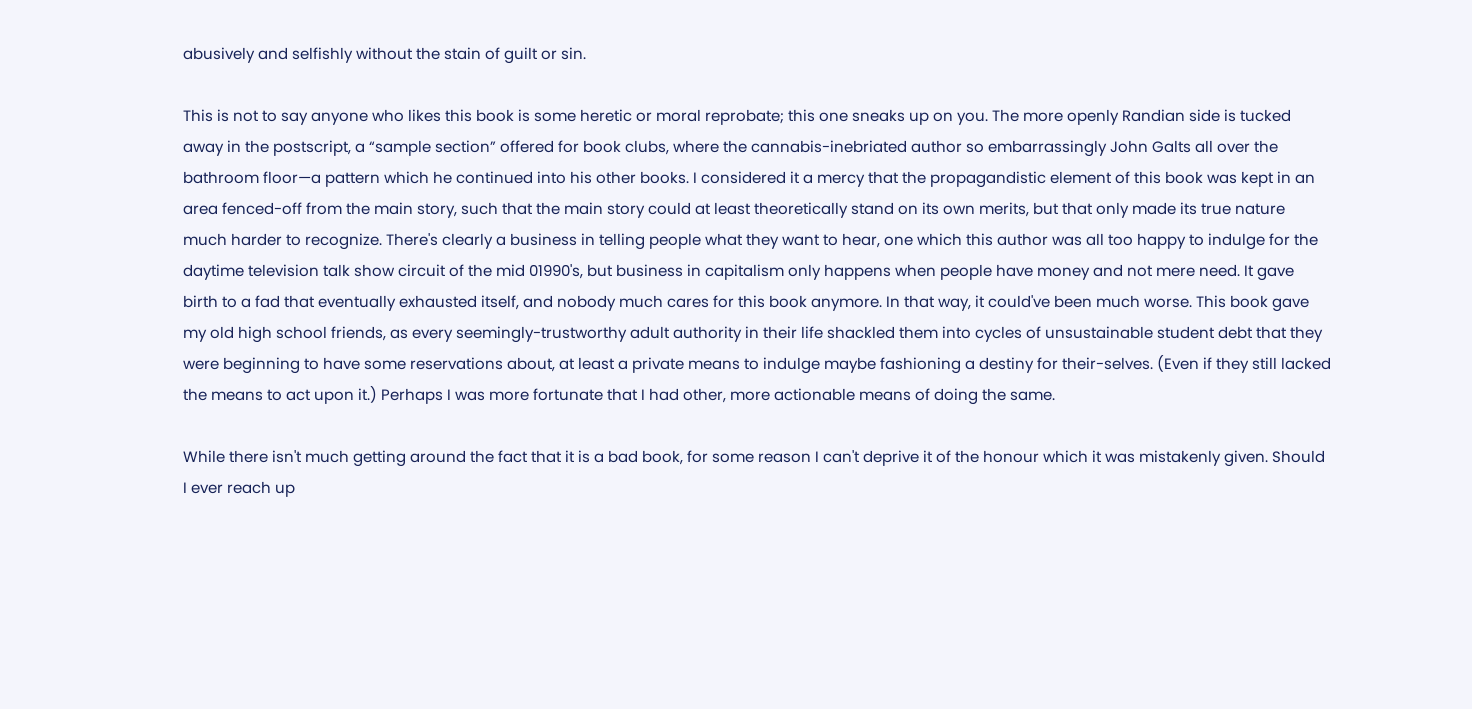abusively and selfishly without the stain of guilt or sin.

This is not to say anyone who likes this book is some heretic or moral reprobate; this one sneaks up on you. The more openly Randian side is tucked away in the postscript, a “sample section” offered for book clubs, where the cannabis-inebriated author so embarrassingly John Galts all over the bathroom floor—a pattern which he continued into his other books. I considered it a mercy that the propagandistic element of this book was kept in an area fenced-off from the main story, such that the main story could at least theoretically stand on its own merits, but that only made its true nature much harder to recognize. There's clearly a business in telling people what they want to hear, one which this author was all too happy to indulge for the daytime television talk show circuit of the mid 01990's, but business in capitalism only happens when people have money and not mere need. It gave birth to a fad that eventually exhausted itself, and nobody much cares for this book anymore. In that way, it could've been much worse. This book gave my old high school friends, as every seemingly-trustworthy adult authority in their life shackled them into cycles of unsustainable student debt that they were beginning to have some reservations about, at least a private means to indulge maybe fashioning a destiny for their-selves. (Even if they still lacked the means to act upon it.) Perhaps I was more fortunate that I had other, more actionable means of doing the same.

While there isn't much getting around the fact that it is a bad book, for some reason I can't deprive it of the honour which it was mistakenly given. Should I ever reach up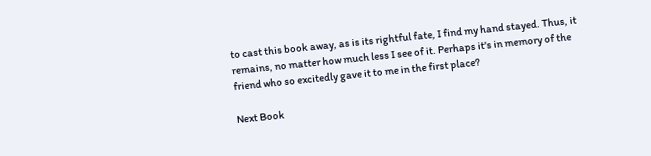to cast this book away, as is its rightful fate, I find my hand stayed. Thus, it remains, no matter how much less I see of it. Perhaps it's in memory of the friend who so excitedly gave it to me in the first place?

Next Book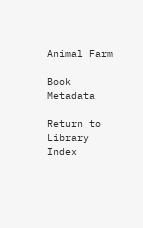Animal Farm

Book Metadata

Return to Library Index